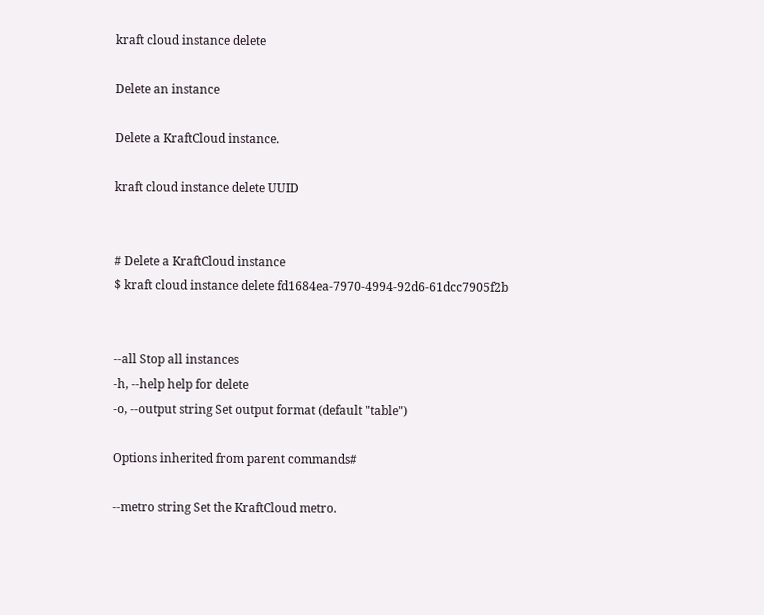kraft cloud instance delete

Delete an instance

Delete a KraftCloud instance.

kraft cloud instance delete UUID


# Delete a KraftCloud instance
$ kraft cloud instance delete fd1684ea-7970-4994-92d6-61dcc7905f2b


--all Stop all instances
-h, --help help for delete
-o, --output string Set output format (default "table")

Options inherited from parent commands#

--metro string Set the KraftCloud metro.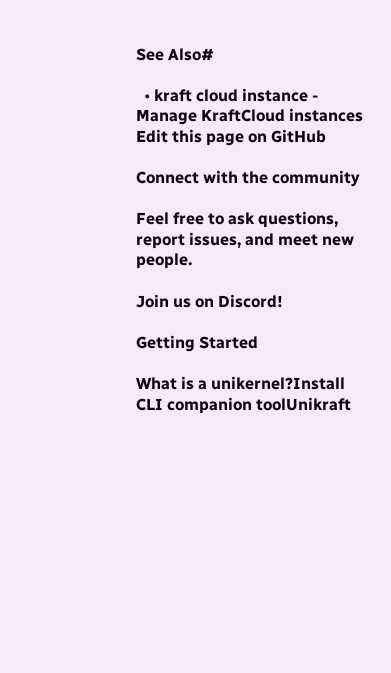See Also#

  • kraft cloud instance - Manage KraftCloud instances
Edit this page on GitHub

Connect with the community

Feel free to ask questions, report issues, and meet new people.

Join us on Discord!

Getting Started

What is a unikernel?Install CLI companion toolUnikraft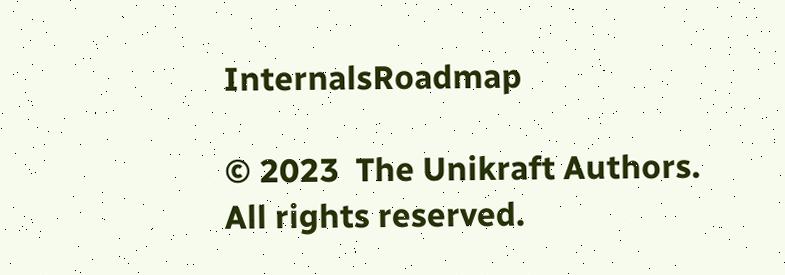InternalsRoadmap

© 2023  The Unikraft Authors. All rights reserved.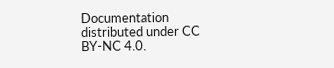Documentation distributed under CC BY-NC 4.0.